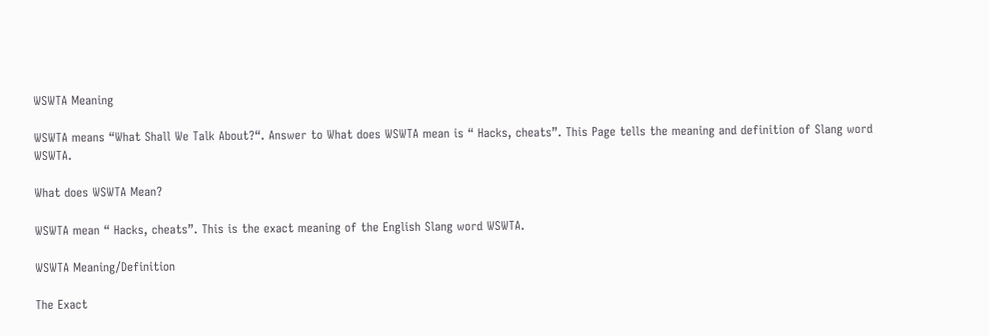WSWTA Meaning

WSWTA means “What Shall We Talk About?“. Answer to What does WSWTA mean is “ Hacks, cheats”. This Page tells the meaning and definition of Slang word WSWTA.

What does WSWTA Mean?

WSWTA mean “ Hacks, cheats”. This is the exact meaning of the English Slang word WSWTA.

WSWTA Meaning/Definition

The Exact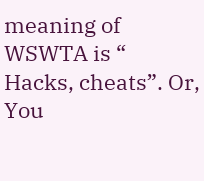meaning of WSWTA is “ Hacks, cheats”. Or, You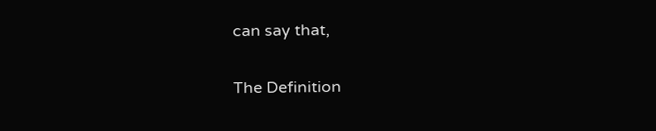can say that,

The Definition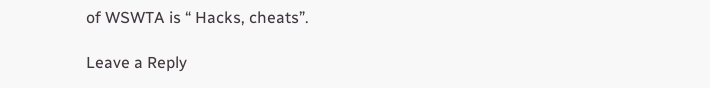of WSWTA is “ Hacks, cheats”.

Leave a Reply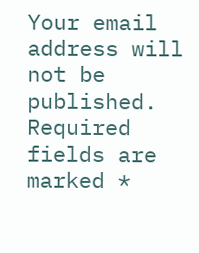Your email address will not be published. Required fields are marked *